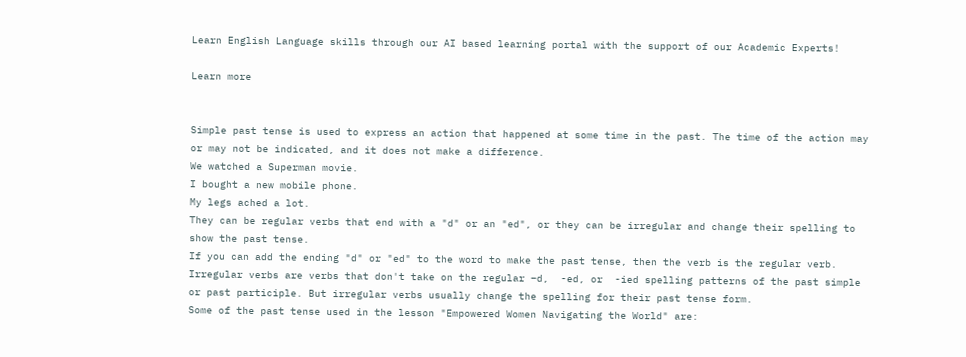Learn English Language skills through our AI based learning portal with the support of our Academic Experts!

Learn more


Simple past tense is used to express an action that happened at some time in the past. The time of the action may or may not be indicated, and it does not make a difference.
We watched a Superman movie.
I bought a new mobile phone.
My legs ached a lot.
They can be regular verbs that end with a "d" or an "ed", or they can be irregular and change their spelling to show the past tense.
If you can add the ending "d" or "ed" to the word to make the past tense, then the verb is the regular verb.
Irregular verbs are verbs that don't take on the regular –d,  -ed, or  -ied spelling patterns of the past simple or past participle. But irregular verbs usually change the spelling for their past tense form.
Some of the past tense used in the lesson "Empowered Women Navigating the World" are: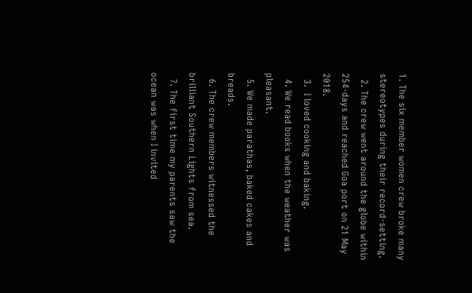1. The six member women crew broke many stereotypes during their record-setting.
  2. The crew went around the globe within 254-days and reached Goa port on 21 May 2018.
  3.  I loved cooking and baking.
  4. We read books when the weather was pleasant.
  5. We made parathas, baked cakes and breads.
  6. The crew members witnessed the brilliant Southern Lights from sea.
  7. The first time my parents saw the ocean was when I invited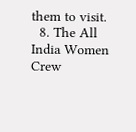them to visit.
  8. The All India Women Crew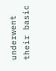underwent their basic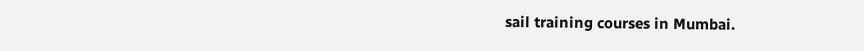sail training courses in Mumbai.